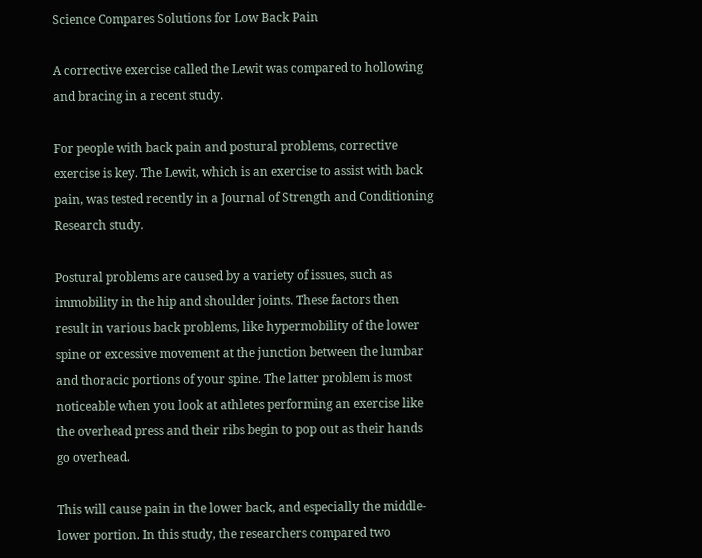Science Compares Solutions for Low Back Pain

A corrective exercise called the Lewit was compared to hollowing and bracing in a recent study.

For people with back pain and postural problems, corrective exercise is key. The Lewit, which is an exercise to assist with back pain, was tested recently in a Journal of Strength and Conditioning Research study.

Postural problems are caused by a variety of issues, such as immobility in the hip and shoulder joints. These factors then result in various back problems, like hypermobility of the lower spine or excessive movement at the junction between the lumbar and thoracic portions of your spine. The latter problem is most noticeable when you look at athletes performing an exercise like the overhead press and their ribs begin to pop out as their hands go overhead.

This will cause pain in the lower back, and especially the middle-lower portion. In this study, the researchers compared two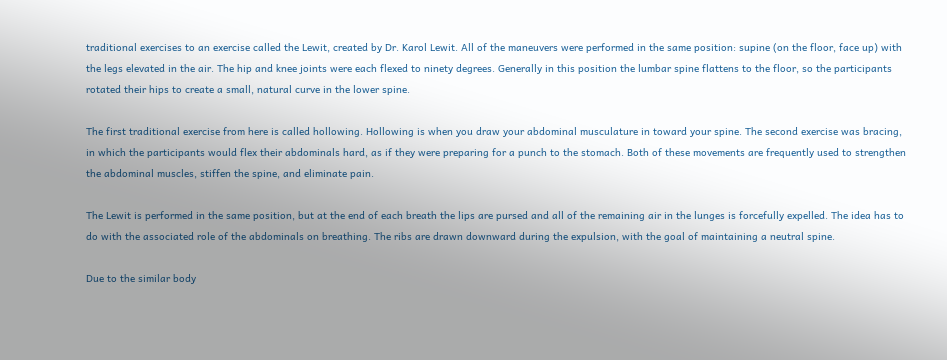traditional exercises to an exercise called the Lewit, created by Dr. Karol Lewit. All of the maneuvers were performed in the same position: supine (on the floor, face up) with the legs elevated in the air. The hip and knee joints were each flexed to ninety degrees. Generally in this position the lumbar spine flattens to the floor, so the participants rotated their hips to create a small, natural curve in the lower spine.

The first traditional exercise from here is called hollowing. Hollowing is when you draw your abdominal musculature in toward your spine. The second exercise was bracing, in which the participants would flex their abdominals hard, as if they were preparing for a punch to the stomach. Both of these movements are frequently used to strengthen the abdominal muscles, stiffen the spine, and eliminate pain.

The Lewit is performed in the same position, but at the end of each breath the lips are pursed and all of the remaining air in the lunges is forcefully expelled. The idea has to do with the associated role of the abdominals on breathing. The ribs are drawn downward during the expulsion, with the goal of maintaining a neutral spine.

Due to the similar body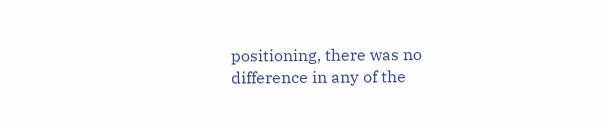positioning, there was no difference in any of the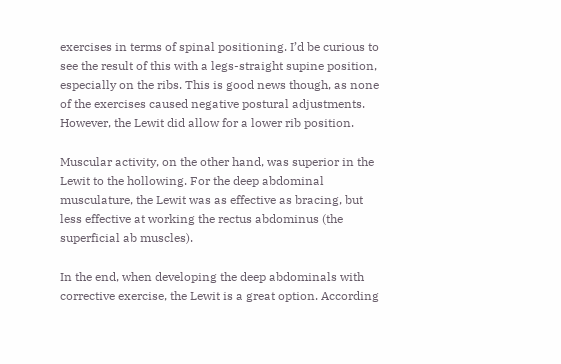exercises in terms of spinal positioning. I’d be curious to see the result of this with a legs-straight supine position, especially on the ribs. This is good news though, as none of the exercises caused negative postural adjustments. However, the Lewit did allow for a lower rib position.

Muscular activity, on the other hand, was superior in the Lewit to the hollowing. For the deep abdominal musculature, the Lewit was as effective as bracing, but less effective at working the rectus abdominus (the superficial ab muscles).

In the end, when developing the deep abdominals with corrective exercise, the Lewit is a great option. According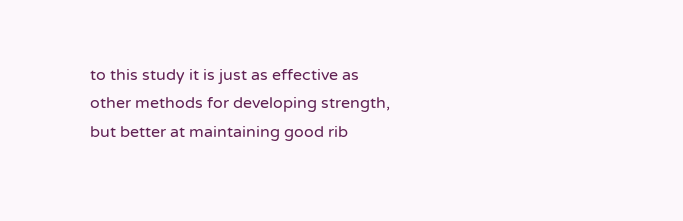to this study it is just as effective as other methods for developing strength, but better at maintaining good rib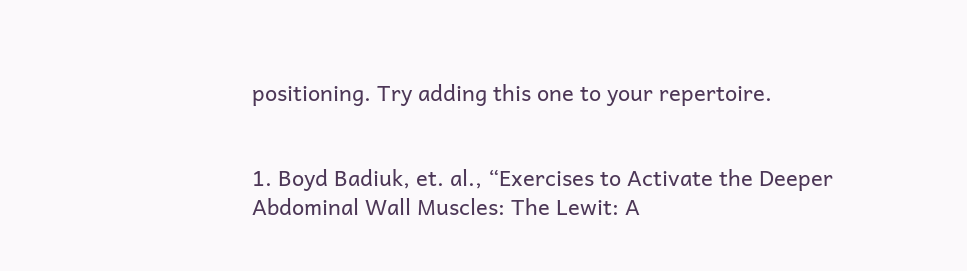positioning. Try adding this one to your repertoire.


1. Boyd Badiuk, et. al., “Exercises to Activate the Deeper Abdominal Wall Muscles: The Lewit: A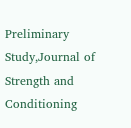Preliminary Study,Journal of Strength and Conditioning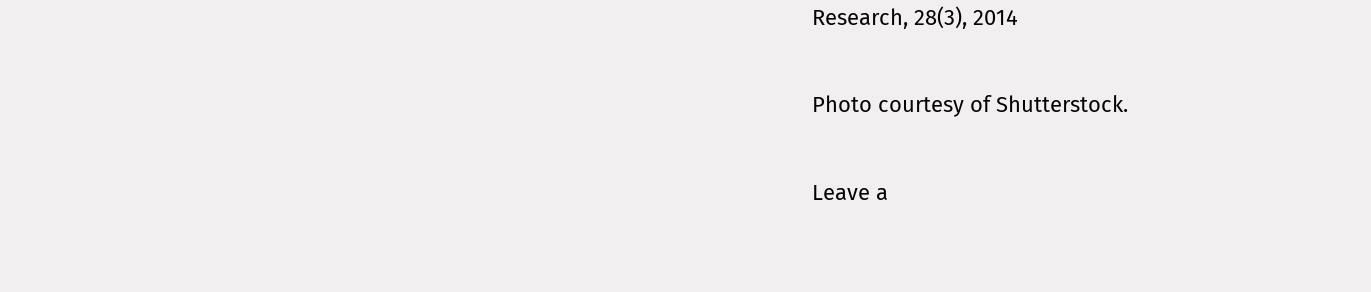Research, 28(3), 2014

Photo courtesy of Shutterstock.

Leave a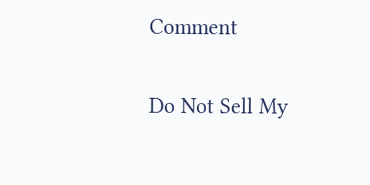Comment

Do Not Sell My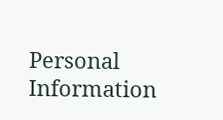Personal Information